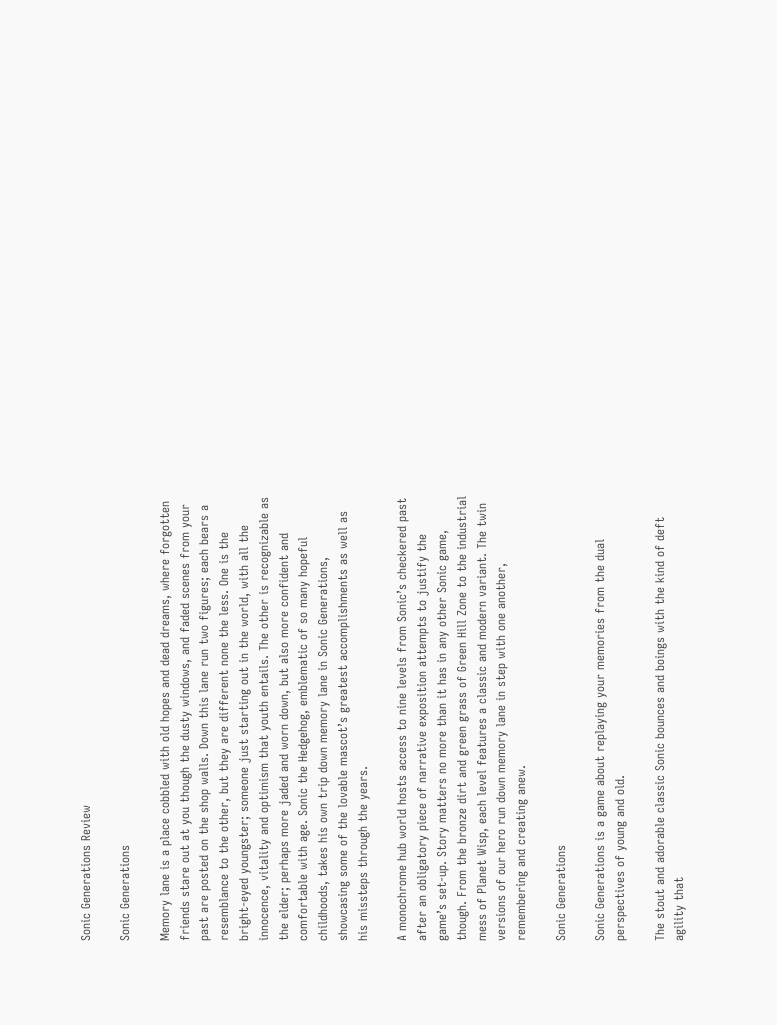Sonic Generations Review

Sonic Generations

Memory lane is a place cobbled with old hopes and dead dreams, where forgotten friends stare out at you though the dusty windows, and faded scenes from your past are posted on the shop walls. Down this lane run two figures; each bears a resemblance to the other, but they are different none the less. One is the bright-eyed youngster; someone just starting out in the world, with all the innocence, vitality and optimism that youth entails. The other is recognizable as the elder; perhaps more jaded and worn down, but also more confident and comfortable with age. Sonic the Hedgehog, emblematic of so many hopeful childhoods, takes his own trip down memory lane in Sonic Generations, showcasing some of the lovable mascot’s greatest accomplishments as well as his missteps through the years.

A monochrome hub world hosts access to nine levels from Sonic’s checkered past after an obligatory piece of narrative exposition attempts to justify the game’s set-up. Story matters no more than it has in any other Sonic game, though. From the bronze dirt and green grass of Green Hill Zone to the industrial mess of Planet Wisp, each level features a classic and modern variant. The twin versions of our hero run down memory lane in step with one another, remembering and creating anew.

Sonic Generations

Sonic Generations is a game about replaying your memories from the dual perspectives of young and old.

The stout and adorable classic Sonic bounces and boings with the kind of deft agility that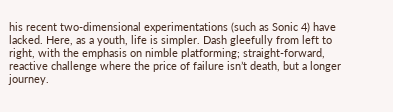his recent two-dimensional experimentations (such as Sonic 4) have lacked. Here, as a youth, life is simpler. Dash gleefully from left to right, with the emphasis on nimble platforming; straight-forward, reactive challenge where the price of failure isn’t death, but a longer journey.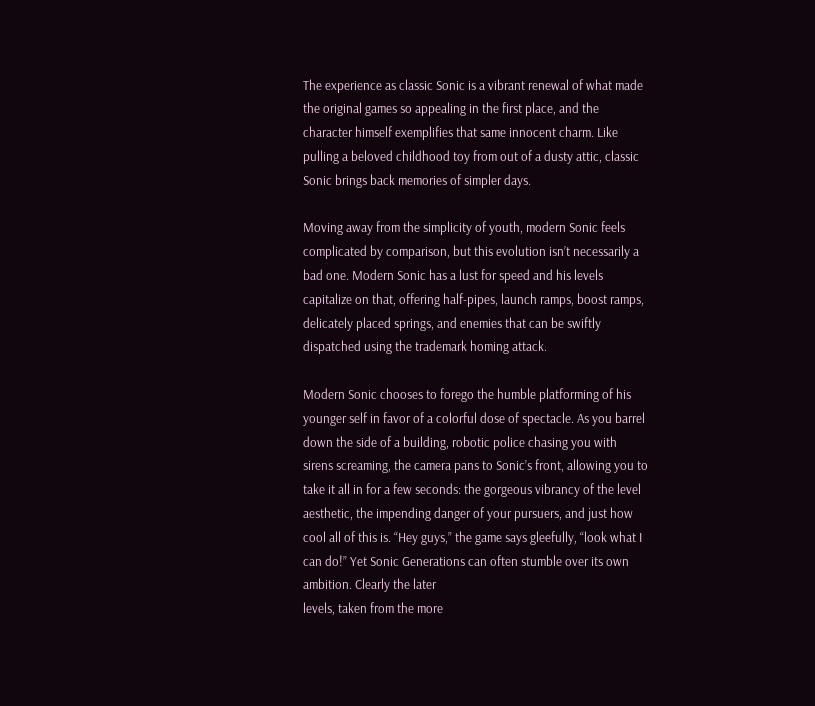The experience as classic Sonic is a vibrant renewal of what made the original games so appealing in the first place, and the character himself exemplifies that same innocent charm. Like pulling a beloved childhood toy from out of a dusty attic, classic Sonic brings back memories of simpler days.

Moving away from the simplicity of youth, modern Sonic feels complicated by comparison, but this evolution isn’t necessarily a bad one. Modern Sonic has a lust for speed and his levels capitalize on that, offering half-pipes, launch ramps, boost ramps, delicately placed springs, and enemies that can be swiftly dispatched using the trademark homing attack.

Modern Sonic chooses to forego the humble platforming of his younger self in favor of a colorful dose of spectacle. As you barrel down the side of a building, robotic police chasing you with sirens screaming, the camera pans to Sonic’s front, allowing you to take it all in for a few seconds: the gorgeous vibrancy of the level aesthetic, the impending danger of your pursuers, and just how cool all of this is. “Hey guys,” the game says gleefully, “look what I can do!” Yet Sonic Generations can often stumble over its own ambition. Clearly the later
levels, taken from the more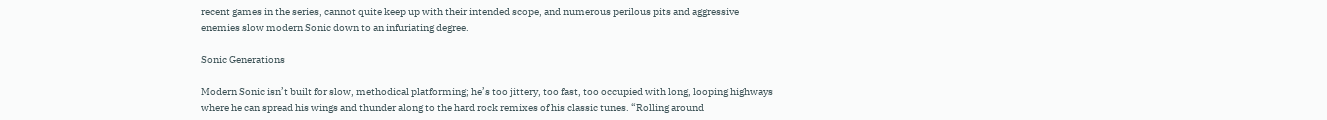recent games in the series, cannot quite keep up with their intended scope, and numerous perilous pits and aggressive enemies slow modern Sonic down to an infuriating degree.

Sonic Generations

Modern Sonic isn’t built for slow, methodical platforming; he’s too jittery, too fast, too occupied with long, looping highways where he can spread his wings and thunder along to the hard rock remixes of his classic tunes. “Rolling around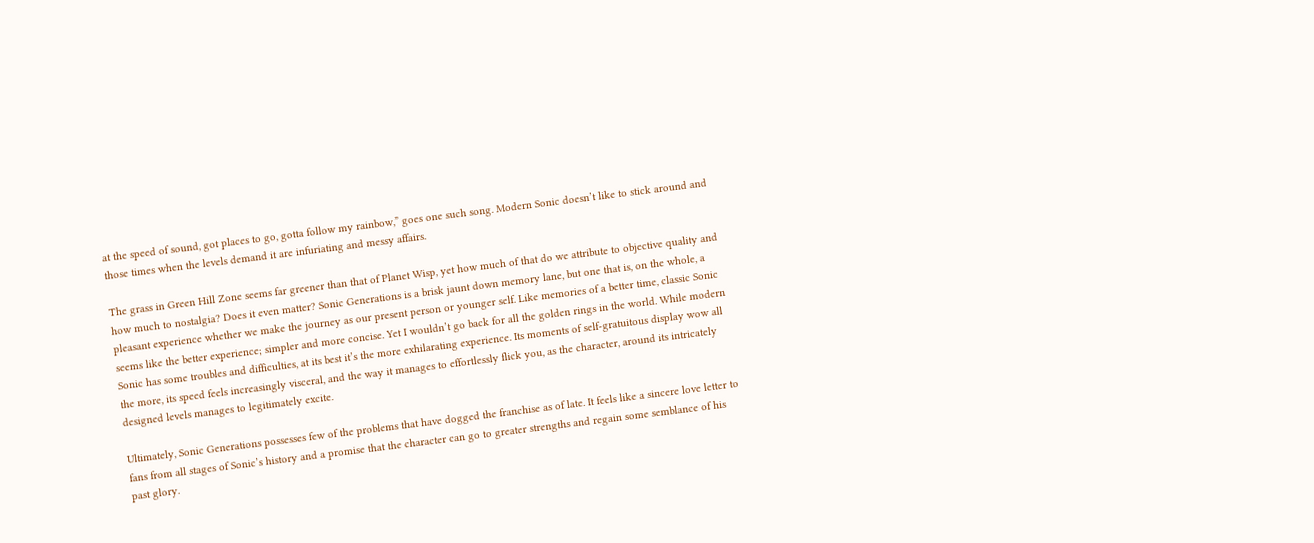at the speed of sound, got places to go, gotta follow my rainbow,” goes one such song. Modern Sonic doesn’t like to stick around and those times when the levels demand it are infuriating and messy affairs.

The grass in Green Hill Zone seems far greener than that of Planet Wisp, yet how much of that do we attribute to objective quality and how much to nostalgia? Does it even matter? Sonic Generations is a brisk jaunt down memory lane, but one that is, on the whole, a pleasant experience whether we make the journey as our present person or younger self. Like memories of a better time, classic Sonic seems like the better experience; simpler and more concise. Yet I wouldn’t go back for all the golden rings in the world. While modern Sonic has some troubles and difficulties, at its best it’s the more exhilarating experience. Its moments of self-gratuitous display wow all the more, its speed feels increasingly visceral, and the way it manages to effortlessly flick you, as the character, around its intricately designed levels manages to legitimately excite.

Ultimately, Sonic Generations possesses few of the problems that have dogged the franchise as of late. It feels like a sincere love letter to fans from all stages of Sonic’s history and a promise that the character can go to greater strengths and regain some semblance of his past glory.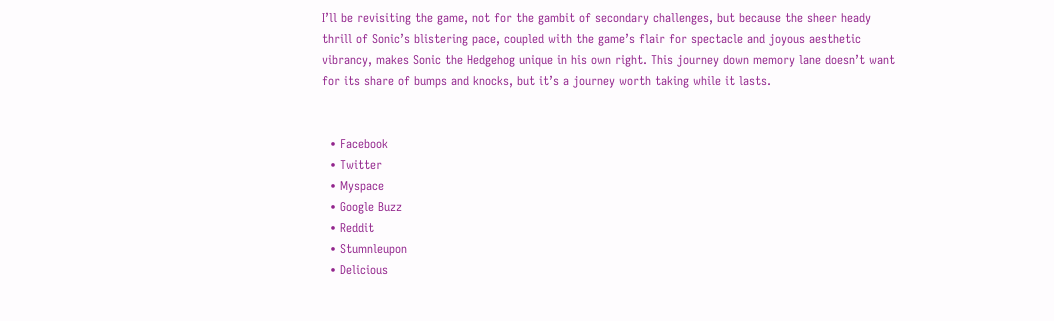I’ll be revisiting the game, not for the gambit of secondary challenges, but because the sheer heady thrill of Sonic’s blistering pace, coupled with the game’s flair for spectacle and joyous aesthetic vibrancy, makes Sonic the Hedgehog unique in his own right. This journey down memory lane doesn’t want for its share of bumps and knocks, but it’s a journey worth taking while it lasts.


  • Facebook
  • Twitter
  • Myspace
  • Google Buzz
  • Reddit
  • Stumnleupon
  • Delicious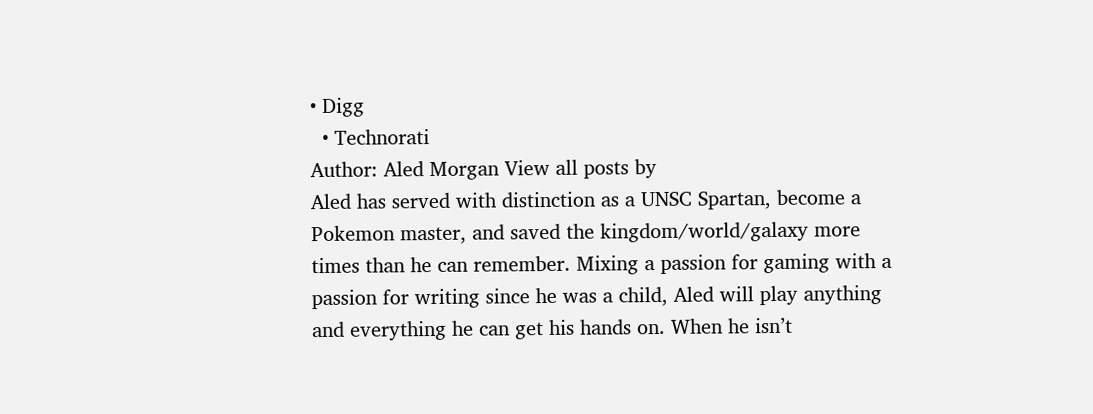• Digg
  • Technorati
Author: Aled Morgan View all posts by
Aled has served with distinction as a UNSC Spartan, become a Pokemon master, and saved the kingdom/world/galaxy more times than he can remember. Mixing a passion for gaming with a passion for writing since he was a child, Aled will play anything and everything he can get his hands on. When he isn’t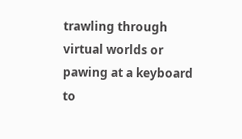trawling through virtual worlds or pawing at a keyboard to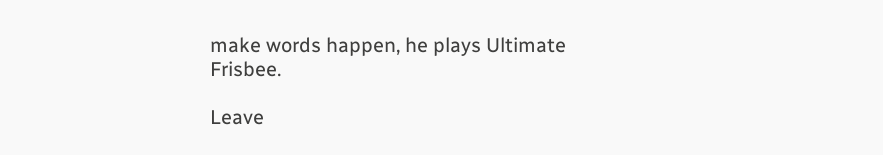make words happen, he plays Ultimate Frisbee.

Leave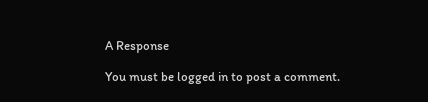A Response

You must be logged in to post a comment.